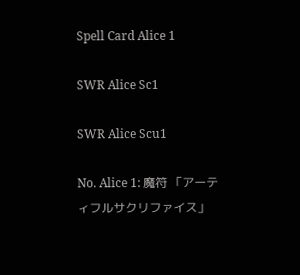Spell Card Alice 1

SWR Alice Sc1

SWR Alice Scu1

No. Alice 1: 魔符 「アーティフルサクリファイス」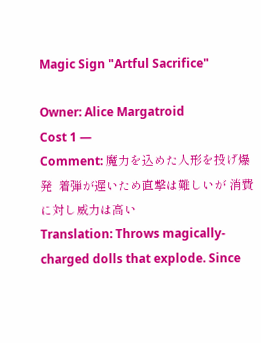Magic Sign "Artful Sacrifice"

Owner: Alice Margatroid
Cost 1 —
Comment: 魔力を込めた人形を投げ爆発  着弾が遅いため直撃は難しいが 消費に対し威力は高い
Translation: Throws magically-charged dolls that explode. Since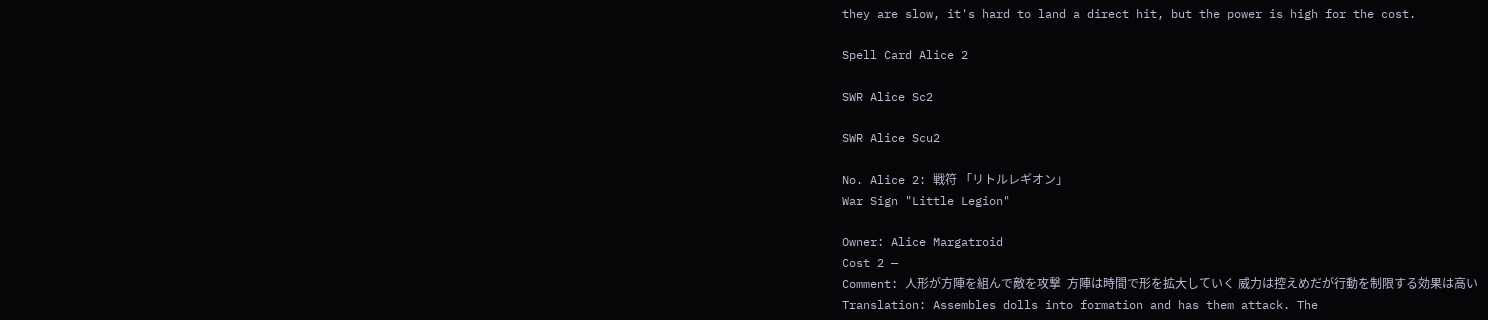they are slow, it's hard to land a direct hit, but the power is high for the cost.

Spell Card Alice 2

SWR Alice Sc2

SWR Alice Scu2

No. Alice 2: 戦符 「リトルレギオン」
War Sign "Little Legion"

Owner: Alice Margatroid
Cost 2 —
Comment: 人形が方陣を組んで敵を攻撃  方陣は時間で形を拡大していく 威力は控えめだが行動を制限する効果は高い
Translation: Assembles dolls into formation and has them attack. The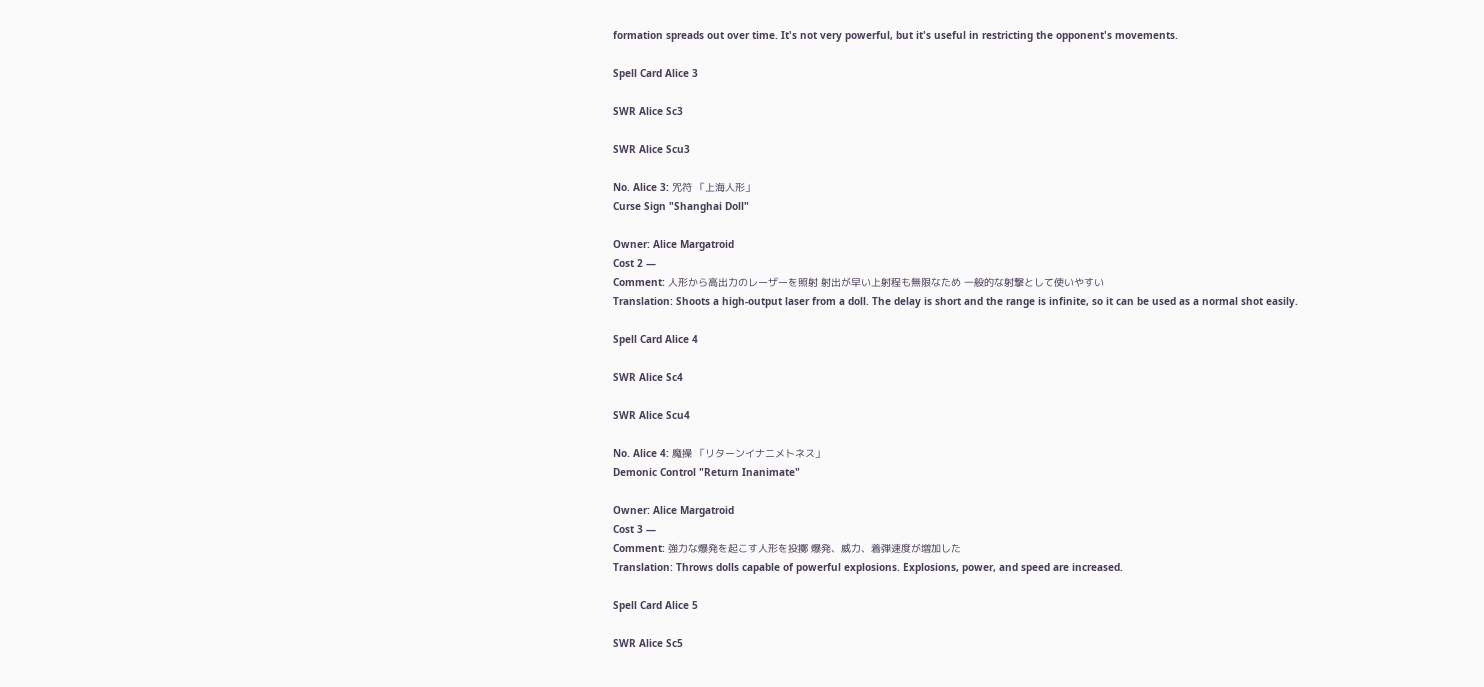formation spreads out over time. It's not very powerful, but it's useful in restricting the opponent's movements.

Spell Card Alice 3

SWR Alice Sc3

SWR Alice Scu3

No. Alice 3: 咒符 「上海人形」
Curse Sign "Shanghai Doll"

Owner: Alice Margatroid
Cost 2 —
Comment: 人形から高出力のレーザーを照射 射出が早い上射程も無限なため 一般的な射撃として使いやすい
Translation: Shoots a high-output laser from a doll. The delay is short and the range is infinite, so it can be used as a normal shot easily.

Spell Card Alice 4

SWR Alice Sc4

SWR Alice Scu4

No. Alice 4: 魔操 「リターンイナニメトネス」
Demonic Control "Return Inanimate"

Owner: Alice Margatroid
Cost 3 —
Comment: 強力な爆発を起こす人形を投擲 爆発、威力、着弾速度が増加した
Translation: Throws dolls capable of powerful explosions. Explosions, power, and speed are increased.

Spell Card Alice 5

SWR Alice Sc5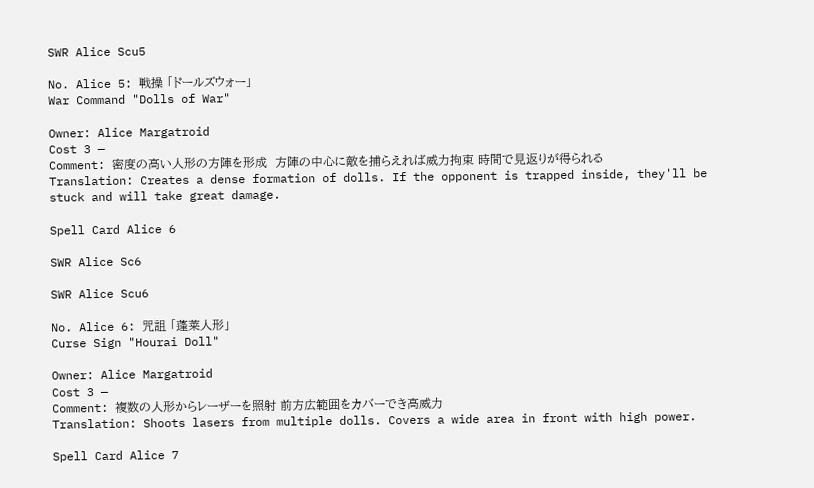SWR Alice Scu5

No. Alice 5: 戦操 「ドールズウォー」
War Command "Dolls of War"

Owner: Alice Margatroid
Cost 3 —
Comment: 密度の高い人形の方陣を形成  方陣の中心に敵を捕らえれば威力拘束 時間で見返りが得られる
Translation: Creates a dense formation of dolls. If the opponent is trapped inside, they'll be stuck and will take great damage.

Spell Card Alice 6

SWR Alice Sc6

SWR Alice Scu6

No. Alice 6: 咒詛 「蓬莱人形」
Curse Sign "Hourai Doll"

Owner: Alice Margatroid
Cost 3 —
Comment: 複数の人形からレーザーを照射 前方広範囲をカバーでき高威力
Translation: Shoots lasers from multiple dolls. Covers a wide area in front with high power.

Spell Card Alice 7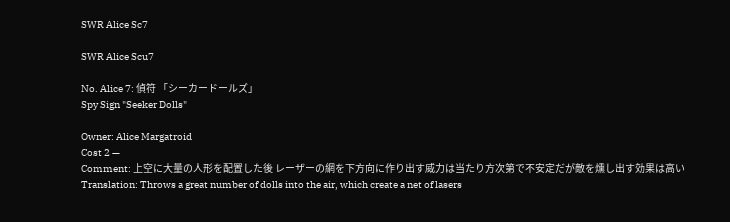SWR Alice Sc7

SWR Alice Scu7

No. Alice 7: 偵符 「シーカードールズ」
Spy Sign "Seeker Dolls"

Owner: Alice Margatroid
Cost 2 —
Comment: 上空に大量の人形を配置した後 レーザーの網を下方向に作り出す威力は当たり方次第で不安定だが敵を燻し出す効果は高い
Translation: Throws a great number of dolls into the air, which create a net of lasers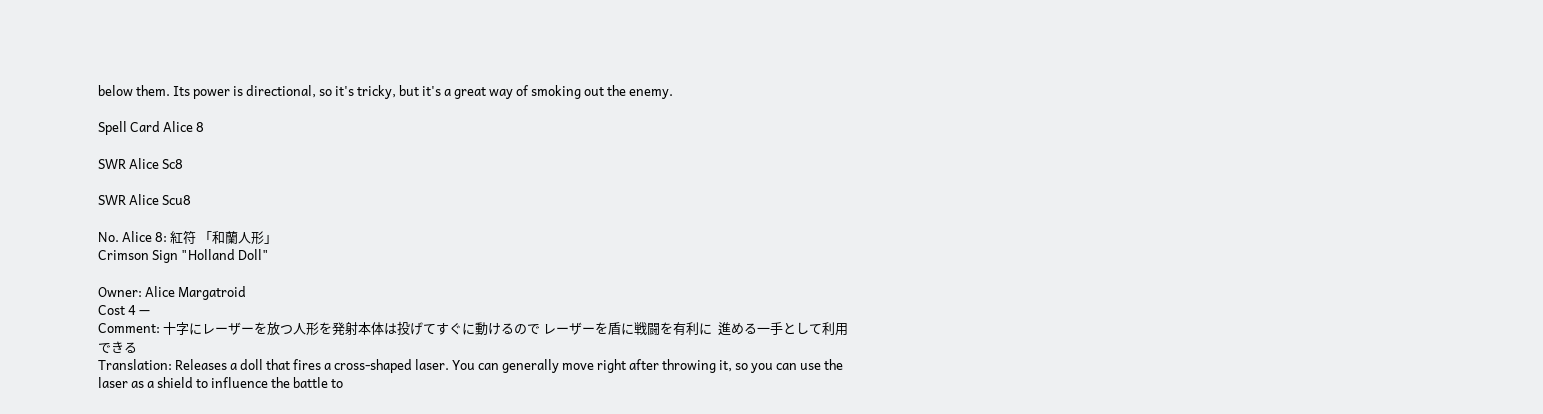below them. Its power is directional, so it's tricky, but it's a great way of smoking out the enemy.

Spell Card Alice 8

SWR Alice Sc8

SWR Alice Scu8

No. Alice 8: 紅符 「和蘭人形」
Crimson Sign "Holland Doll"

Owner: Alice Margatroid
Cost 4 —
Comment: 十字にレーザーを放つ人形を発射本体は投げてすぐに動けるので レーザーを盾に戦闘を有利に  進める一手として利用できる
Translation: Releases a doll that fires a cross-shaped laser. You can generally move right after throwing it, so you can use the laser as a shield to influence the battle to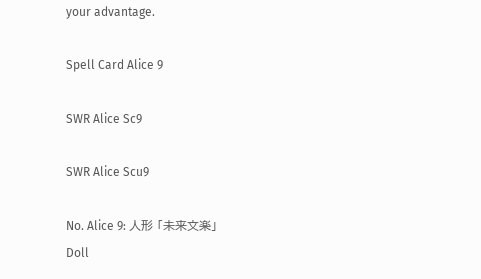your advantage.

Spell Card Alice 9

SWR Alice Sc9

SWR Alice Scu9

No. Alice 9: 人形 「未来文楽」
Doll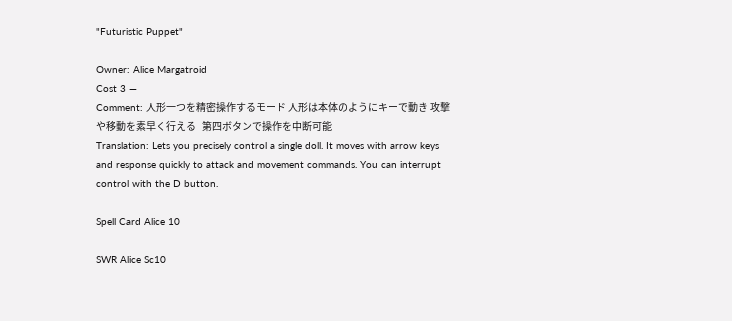"Futuristic Puppet"

Owner: Alice Margatroid
Cost 3 —
Comment: 人形一つを精密操作するモード 人形は本体のようにキーで動き 攻撃や移動を素早く行える   第四ボタンで操作を中断可能
Translation: Lets you precisely control a single doll. It moves with arrow keys and response quickly to attack and movement commands. You can interrupt control with the D button.

Spell Card Alice 10

SWR Alice Sc10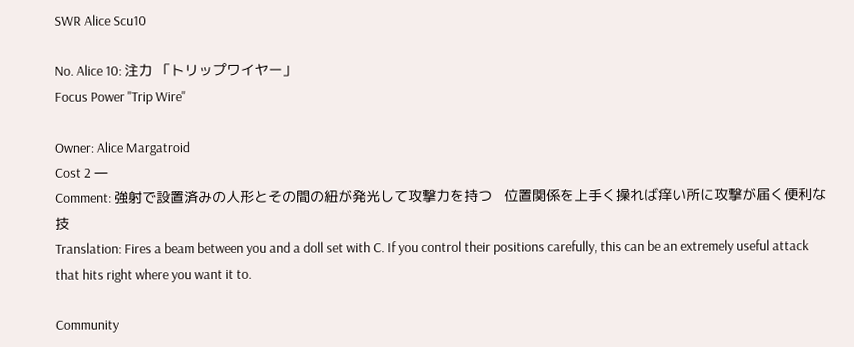SWR Alice Scu10

No. Alice 10: 注力 「トリップワイヤー」
Focus Power "Trip Wire"

Owner: Alice Margatroid
Cost 2 —
Comment: 強射で設置済みの人形とその間の紐が発光して攻撃力を持つ   位置関係を上手く操れば痒い所に攻撃が届く便利な技
Translation: Fires a beam between you and a doll set with C. If you control their positions carefully, this can be an extremely useful attack that hits right where you want it to.

Community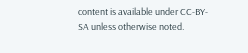content is available under CC-BY-SA unless otherwise noted.